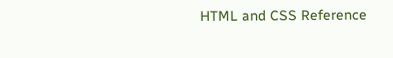HTML and CSS Reference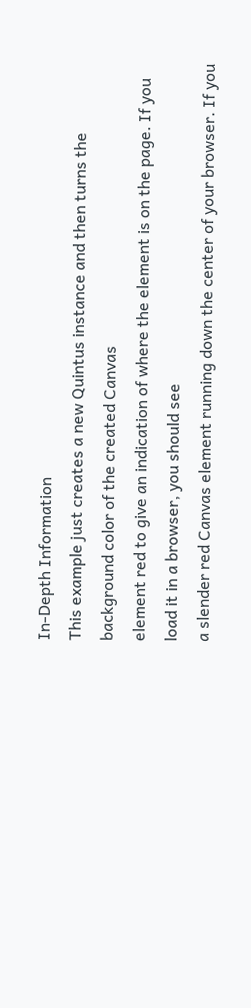In-Depth Information
This example just creates a new Quintus instance and then turns the background color of the created Canvas
element red to give an indication of where the element is on the page. If you load it in a browser, you should see
a slender red Canvas element running down the center of your browser. If you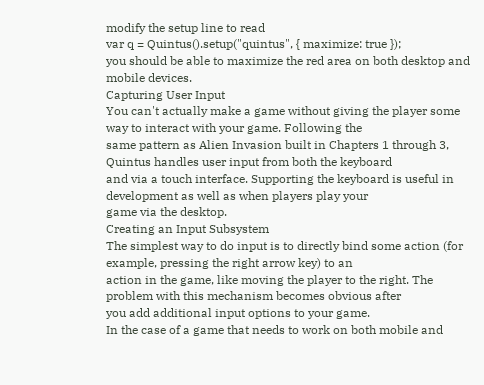modify the setup line to read
var q = Quintus().setup("quintus", { maximize: true });
you should be able to maximize the red area on both desktop and mobile devices.
Capturing User Input
You can't actually make a game without giving the player some way to interact with your game. Following the
same pattern as Alien Invasion built in Chapters 1 through 3, Quintus handles user input from both the keyboard
and via a touch interface. Supporting the keyboard is useful in development as well as when players play your
game via the desktop.
Creating an Input Subsystem
The simplest way to do input is to directly bind some action (for example, pressing the right arrow key) to an
action in the game, like moving the player to the right. The problem with this mechanism becomes obvious after
you add additional input options to your game.
In the case of a game that needs to work on both mobile and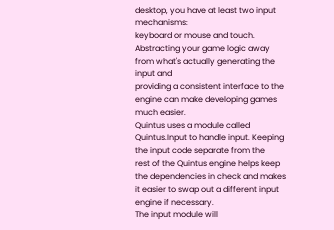desktop, you have at least two input mechanisms:
keyboard or mouse and touch. Abstracting your game logic away from what's actually generating the input and
providing a consistent interface to the engine can make developing games much easier.
Quintus uses a module called Quintus.Input to handle input. Keeping the input code separate from the
rest of the Quintus engine helps keep the dependencies in check and makes it easier to swap out a different input
engine if necessary.
The input module will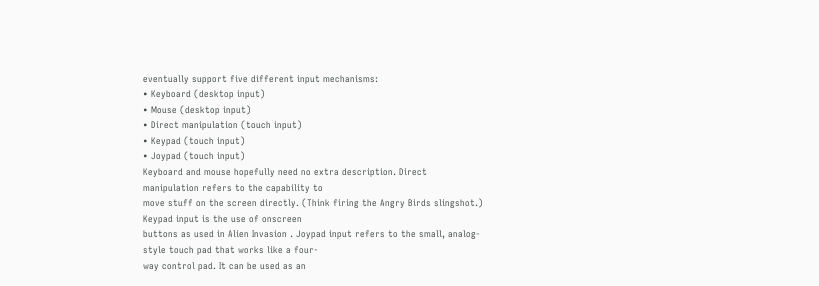eventually support five different input mechanisms:
• Keyboard (desktop input)
• Mouse (desktop input)
• Direct manipulation (touch input)
• Keypad (touch input)
• Joypad (touch input)
Keyboard and mouse hopefully need no extra description. Direct manipulation refers to the capability to
move stuff on the screen directly. (Think firing the Angry Birds slingshot.) Keypad input is the use of onscreen
buttons as used in Alien Invasion . Joypad input refers to the small, analog-style touch pad that works like a four-
way control pad. It can be used as an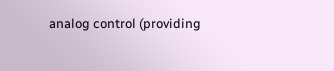analog control (providing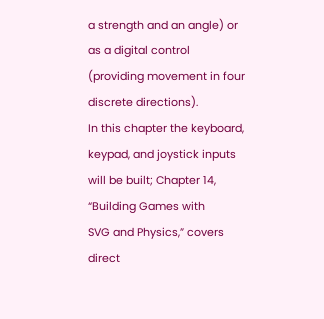a strength and an angle) or as a digital control
(providing movement in four discrete directions).
In this chapter the keyboard, keypad, and joystick inputs will be built; Chapter 14, “Building Games with
SVG and Physics,” covers direct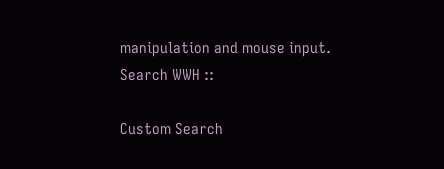manipulation and mouse input.
Search WWH ::

Custom Search